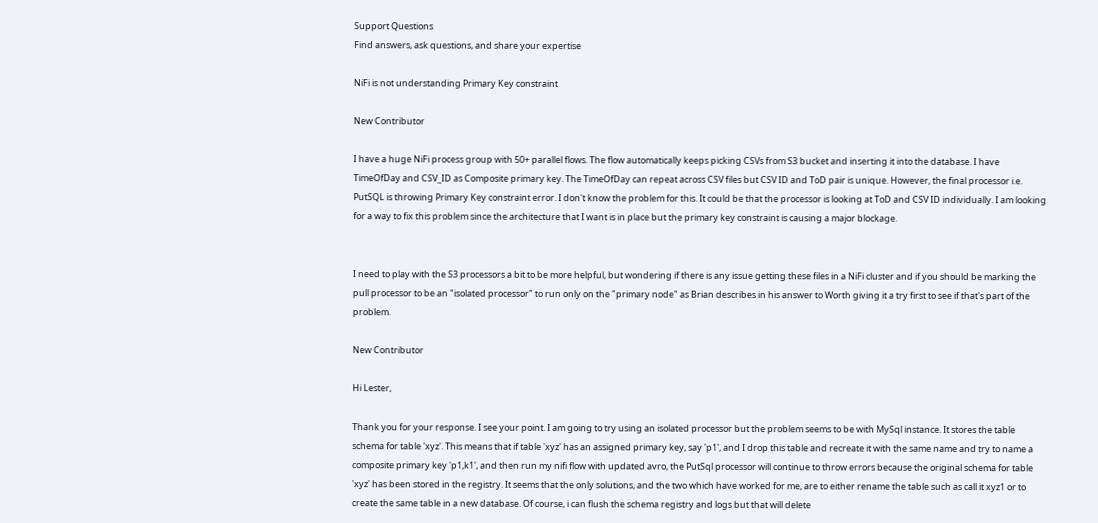Support Questions
Find answers, ask questions, and share your expertise

NiFi is not understanding Primary Key constraint

New Contributor

I have a huge NiFi process group with 50+ parallel flows. The flow automatically keeps picking CSVs from S3 bucket and inserting it into the database. I have TimeOfDay and CSV_ID as Composite primary key. The TimeOfDay can repeat across CSV files but CSV ID and ToD pair is unique. However, the final processor i.e. PutSQL is throwing Primary Key constraint error. I don't know the problem for this. It could be that the processor is looking at ToD and CSV ID individually. I am looking for a way to fix this problem since the architecture that I want is in place but the primary key constraint is causing a major blockage.


I need to play with the S3 processors a bit to be more helpful, but wondering if there is any issue getting these files in a NiFi cluster and if you should be marking the pull processor to be an "isolated processor" to run only on the "primary node" as Brian describes in his answer to Worth giving it a try first to see if that's part of the problem.

New Contributor

Hi Lester,

Thank you for your response. I see your point. I am going to try using an isolated processor but the problem seems to be with MySql instance. It stores the table schema for table 'xyz'. This means that if table 'xyz' has an assigned primary key, say 'p1', and I drop this table and recreate it with the same name and try to name a composite primary key 'p1,k1', and then run my nifi flow with updated avro, the PutSql processor will continue to throw errors because the original schema for table 'xyz' has been stored in the registry. It seems that the only solutions, and the two which have worked for me, are to either rename the table such as call it xyz1 or to create the same table in a new database. Of course, i can flush the schema registry and logs but that will delete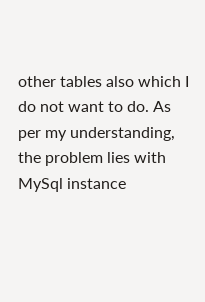other tables also which I do not want to do. As per my understanding, the problem lies with MySql instance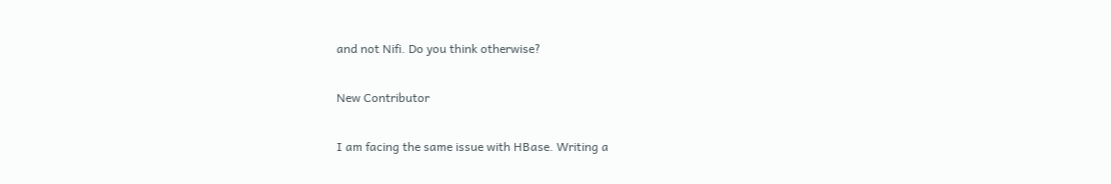and not Nifi. Do you think otherwise?

New Contributor

I am facing the same issue with HBase. Writing a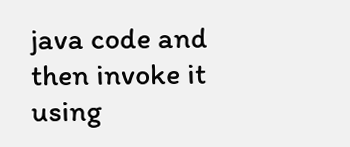java code and then invoke it using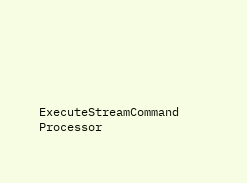ExecuteStreamCommand Processor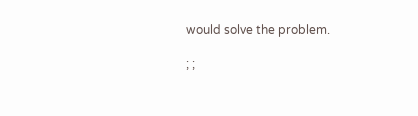would solve the problem.

; ;